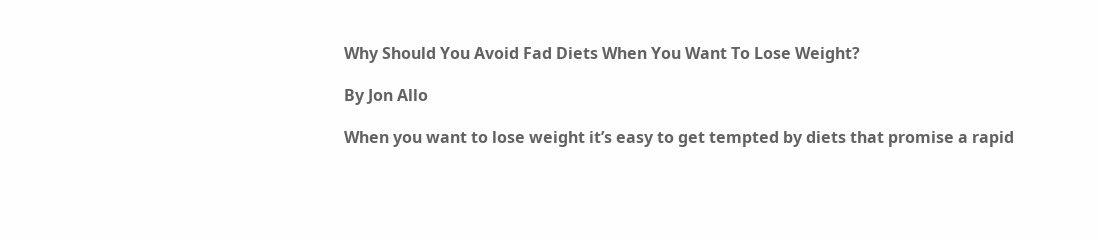Why Should You Avoid Fad Diets When You Want To Lose Weight?

By Jon Allo

When you want to lose weight it’s easy to get tempted by diets that promise a rapid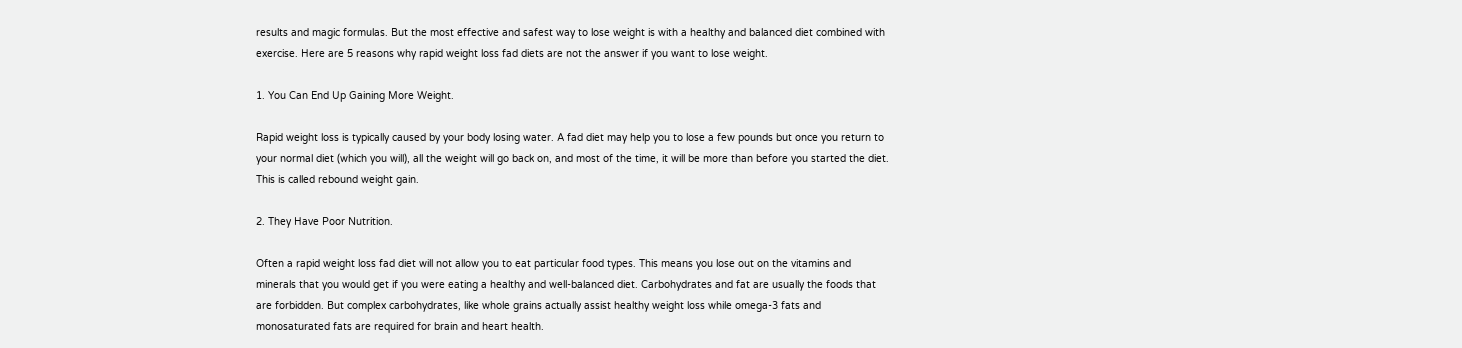results and magic formulas. But the most effective and safest way to lose weight is with a healthy and balanced diet combined with exercise. Here are 5 reasons why rapid weight loss fad diets are not the answer if you want to lose weight.

1. You Can End Up Gaining More Weight.

Rapid weight loss is typically caused by your body losing water. A fad diet may help you to lose a few pounds but once you return to your normal diet (which you will), all the weight will go back on, and most of the time, it will be more than before you started the diet. This is called rebound weight gain.

2. They Have Poor Nutrition.

Often a rapid weight loss fad diet will not allow you to eat particular food types. This means you lose out on the vitamins and minerals that you would get if you were eating a healthy and well-balanced diet. Carbohydrates and fat are usually the foods that are forbidden. But complex carbohydrates, like whole grains actually assist healthy weight loss while omega-3 fats and monosaturated fats are required for brain and heart health.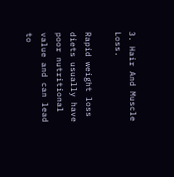3. Hair And Muscle Loss.

Rapid weight loss diets usually have poor nutritional value and can lead to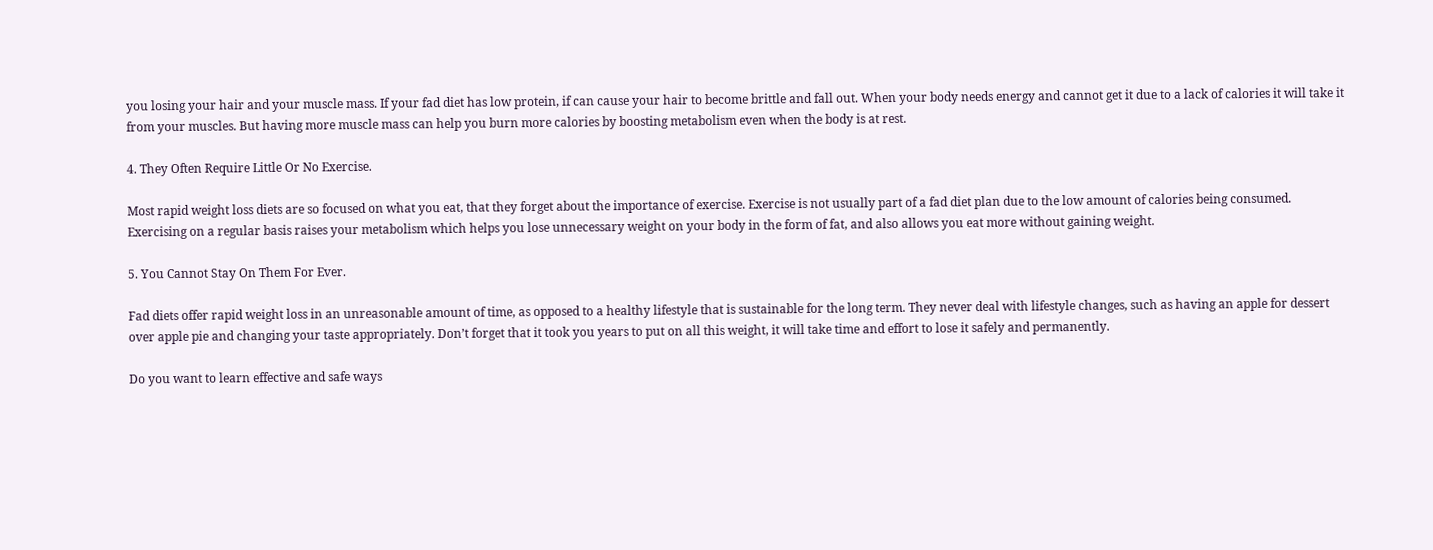you losing your hair and your muscle mass. If your fad diet has low protein, if can cause your hair to become brittle and fall out. When your body needs energy and cannot get it due to a lack of calories it will take it from your muscles. But having more muscle mass can help you burn more calories by boosting metabolism even when the body is at rest.

4. They Often Require Little Or No Exercise.

Most rapid weight loss diets are so focused on what you eat, that they forget about the importance of exercise. Exercise is not usually part of a fad diet plan due to the low amount of calories being consumed. Exercising on a regular basis raises your metabolism which helps you lose unnecessary weight on your body in the form of fat, and also allows you eat more without gaining weight.

5. You Cannot Stay On Them For Ever.

Fad diets offer rapid weight loss in an unreasonable amount of time, as opposed to a healthy lifestyle that is sustainable for the long term. They never deal with lifestyle changes, such as having an apple for dessert over apple pie and changing your taste appropriately. Don’t forget that it took you years to put on all this weight, it will take time and effort to lose it safely and permanently.

Do you want to learn effective and safe ways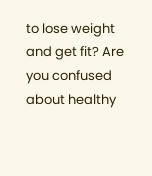to lose weight and get fit? Are you confused about healthy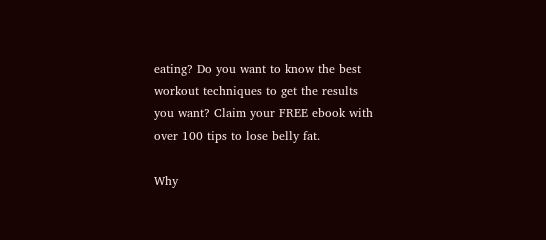eating? Do you want to know the best workout techniques to get the results you want? Claim your FREE ebook with over 100 tips to lose belly fat.

Why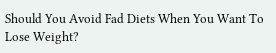Should You Avoid Fad Diets When You Want To Lose Weight?